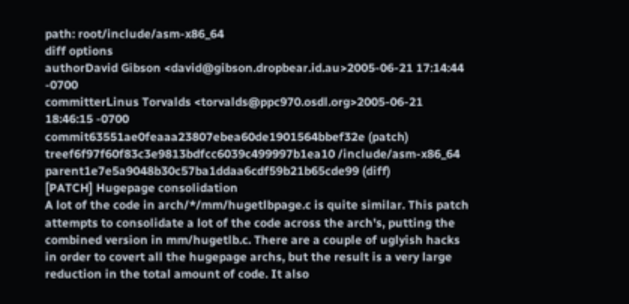path: root/include/asm-x86_64
diff options
authorDavid Gibson <david@gibson.dropbear.id.au>2005-06-21 17:14:44 -0700
committerLinus Torvalds <torvalds@ppc970.osdl.org>2005-06-21 18:46:15 -0700
commit63551ae0feaaa23807ebea60de1901564bbef32e (patch)
treef6f97f60f83c3e9813bdfcc6039c499997b1ea10 /include/asm-x86_64
parent1e7e5a9048b30c57ba1ddaa6cdf59b21b65cde99 (diff)
[PATCH] Hugepage consolidation
A lot of the code in arch/*/mm/hugetlbpage.c is quite similar. This patch attempts to consolidate a lot of the code across the arch's, putting the combined version in mm/hugetlb.c. There are a couple of uglyish hacks in order to covert all the hugepage archs, but the result is a very large reduction in the total amount of code. It also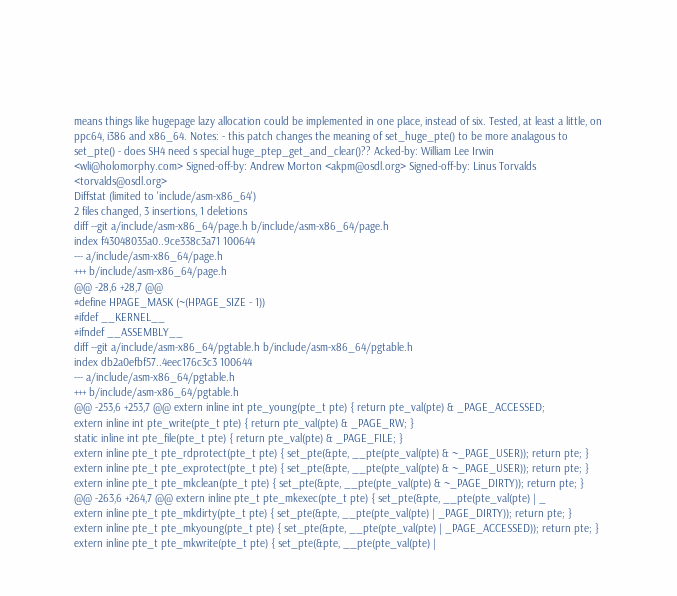means things like hugepage lazy allocation could be implemented in one place, instead of six. Tested, at least a little, on ppc64, i386 and x86_64. Notes: - this patch changes the meaning of set_huge_pte() to be more analagous to set_pte() - does SH4 need s special huge_ptep_get_and_clear()?? Acked-by: William Lee Irwin <wli@holomorphy.com> Signed-off-by: Andrew Morton <akpm@osdl.org> Signed-off-by: Linus Torvalds <torvalds@osdl.org>
Diffstat (limited to 'include/asm-x86_64')
2 files changed, 3 insertions, 1 deletions
diff --git a/include/asm-x86_64/page.h b/include/asm-x86_64/page.h
index f43048035a0..9ce338c3a71 100644
--- a/include/asm-x86_64/page.h
+++ b/include/asm-x86_64/page.h
@@ -28,6 +28,7 @@
#define HPAGE_MASK (~(HPAGE_SIZE - 1))
#ifdef __KERNEL__
#ifndef __ASSEMBLY__
diff --git a/include/asm-x86_64/pgtable.h b/include/asm-x86_64/pgtable.h
index db2a0efbf57..4eec176c3c3 100644
--- a/include/asm-x86_64/pgtable.h
+++ b/include/asm-x86_64/pgtable.h
@@ -253,6 +253,7 @@ extern inline int pte_young(pte_t pte) { return pte_val(pte) & _PAGE_ACCESSED;
extern inline int pte_write(pte_t pte) { return pte_val(pte) & _PAGE_RW; }
static inline int pte_file(pte_t pte) { return pte_val(pte) & _PAGE_FILE; }
extern inline pte_t pte_rdprotect(pte_t pte) { set_pte(&pte, __pte(pte_val(pte) & ~_PAGE_USER)); return pte; }
extern inline pte_t pte_exprotect(pte_t pte) { set_pte(&pte, __pte(pte_val(pte) & ~_PAGE_USER)); return pte; }
extern inline pte_t pte_mkclean(pte_t pte) { set_pte(&pte, __pte(pte_val(pte) & ~_PAGE_DIRTY)); return pte; }
@@ -263,6 +264,7 @@ extern inline pte_t pte_mkexec(pte_t pte) { set_pte(&pte, __pte(pte_val(pte) | _
extern inline pte_t pte_mkdirty(pte_t pte) { set_pte(&pte, __pte(pte_val(pte) | _PAGE_DIRTY)); return pte; }
extern inline pte_t pte_mkyoung(pte_t pte) { set_pte(&pte, __pte(pte_val(pte) | _PAGE_ACCESSED)); return pte; }
extern inline pte_t pte_mkwrite(pte_t pte) { set_pte(&pte, __pte(pte_val(pte) |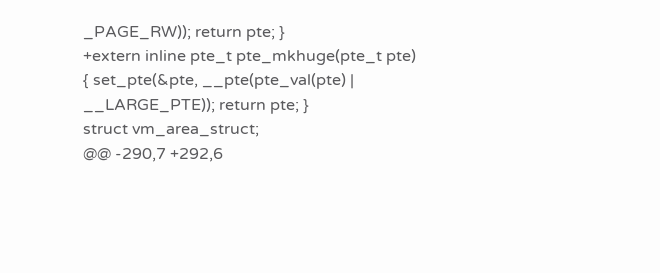_PAGE_RW)); return pte; }
+extern inline pte_t pte_mkhuge(pte_t pte) { set_pte(&pte, __pte(pte_val(pte) | __LARGE_PTE)); return pte; }
struct vm_area_struct;
@@ -290,7 +292,6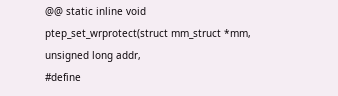@@ static inline void ptep_set_wrprotect(struct mm_struct *mm, unsigned long addr,
#define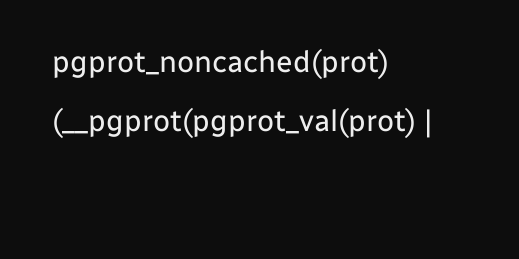pgprot_noncached(prot) (__pgprot(pgprot_val(prot) |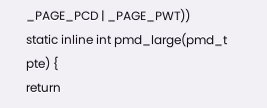_PAGE_PCD | _PAGE_PWT))
static inline int pmd_large(pmd_t pte) {
return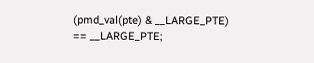(pmd_val(pte) & __LARGE_PTE) == __LARGE_PTE;